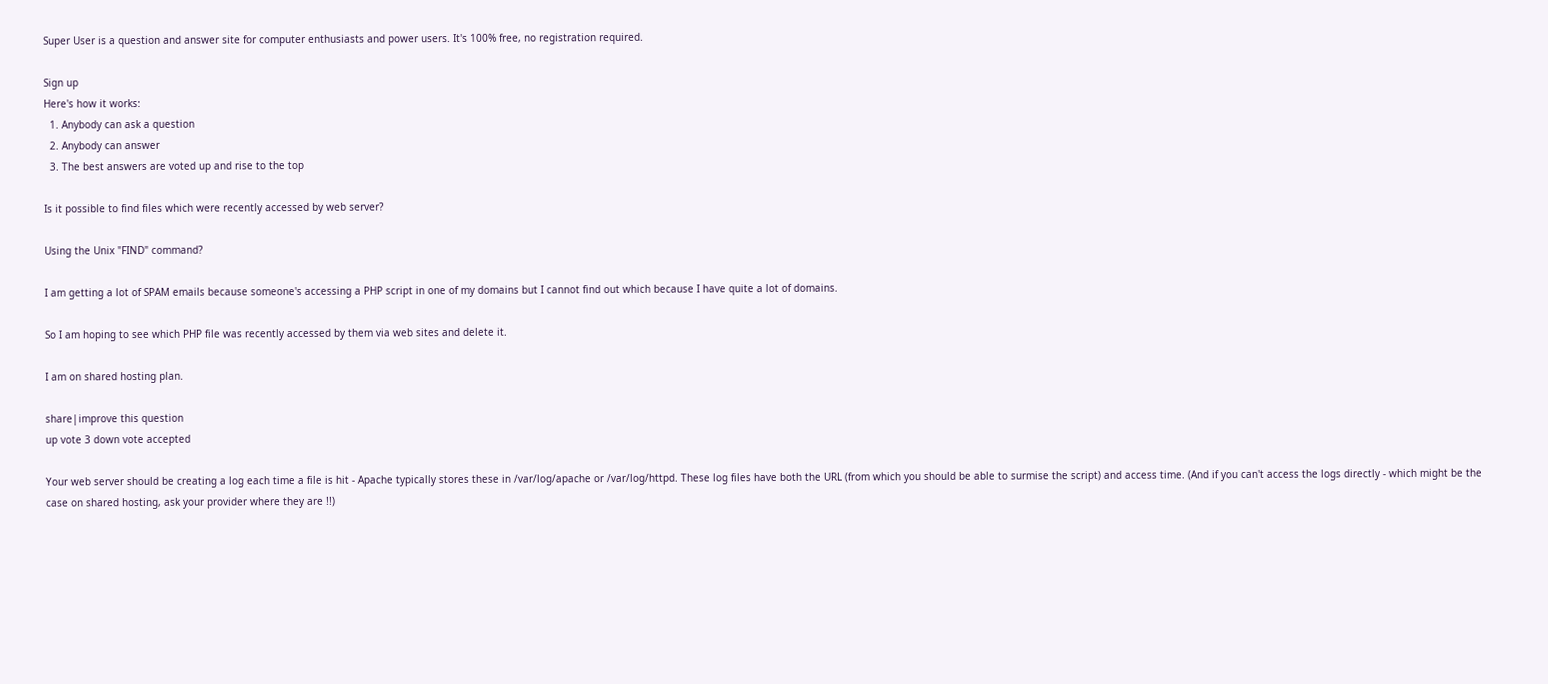Super User is a question and answer site for computer enthusiasts and power users. It's 100% free, no registration required.

Sign up
Here's how it works:
  1. Anybody can ask a question
  2. Anybody can answer
  3. The best answers are voted up and rise to the top

Is it possible to find files which were recently accessed by web server?

Using the Unix "FIND" command?

I am getting a lot of SPAM emails because someone's accessing a PHP script in one of my domains but I cannot find out which because I have quite a lot of domains.

So I am hoping to see which PHP file was recently accessed by them via web sites and delete it.

I am on shared hosting plan.

share|improve this question
up vote 3 down vote accepted

Your web server should be creating a log each time a file is hit - Apache typically stores these in /var/log/apache or /var/log/httpd. These log files have both the URL (from which you should be able to surmise the script) and access time. (And if you can't access the logs directly - which might be the case on shared hosting, ask your provider where they are !!)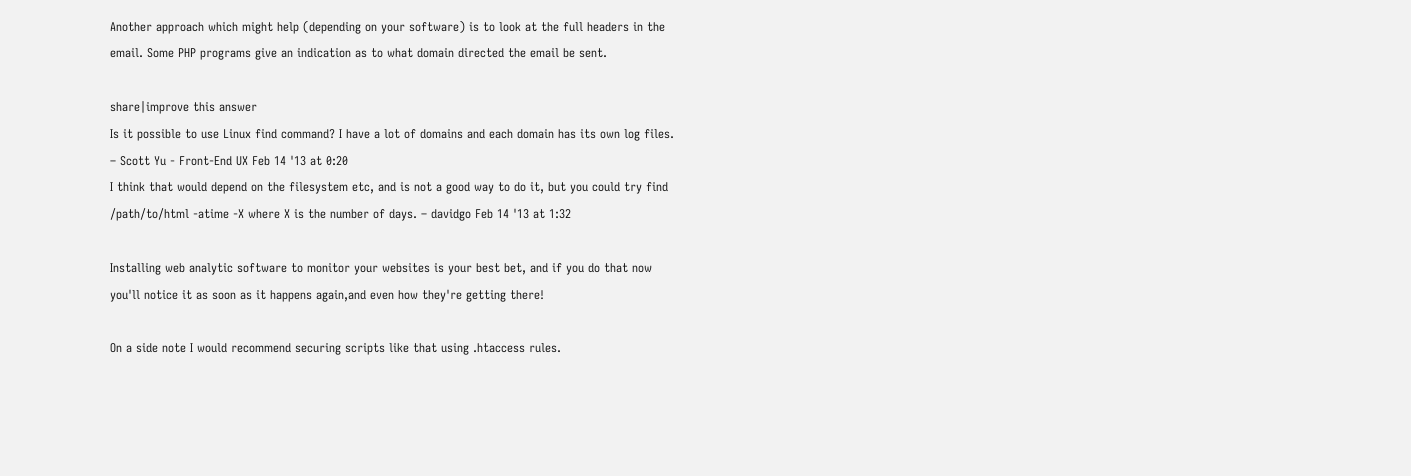Another approach which might help (depending on your software) is to look at the full headers in the email. Some PHP programs give an indication as to what domain directed the email be sent.

share|improve this answer
Is it possible to use Linux find command? I have a lot of domains and each domain has its own log files. – Scott Yu - Front-End UX Feb 14 '13 at 0:20
I think that would depend on the filesystem etc, and is not a good way to do it, but you could try find /path/to/html -atime -X where X is the number of days. – davidgo Feb 14 '13 at 1:32

Installing web analytic software to monitor your websites is your best bet, and if you do that now you'll notice it as soon as it happens again,and even how they're getting there!

On a side note I would recommend securing scripts like that using .htaccess rules.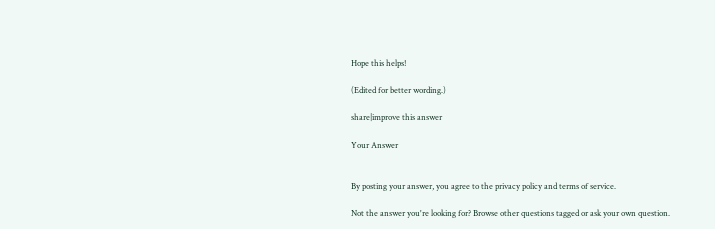Hope this helps!

(Edited for better wording.)

share|improve this answer

Your Answer


By posting your answer, you agree to the privacy policy and terms of service.

Not the answer you're looking for? Browse other questions tagged or ask your own question.